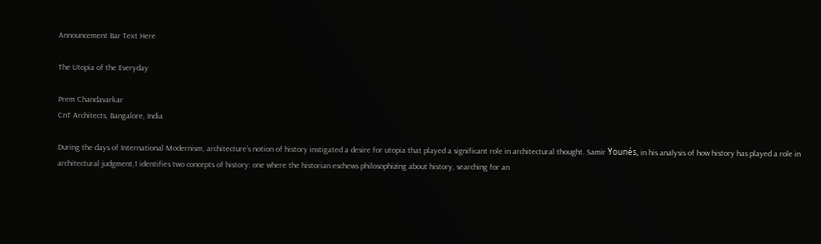Announcement Bar Text Here

The Utopia of the Everyday

Prem Chandavarkar
CnT Architects, Bangalore, India

During the days of International Modernism, architecture’s notion of history instigated a desire for utopia that played a significant role in architectural thought. Samir Younés, in his analysis of how history has played a role in architectural judgment,1 identifies two concepts of history: one where the historian eschews philosophizing about history, searching for an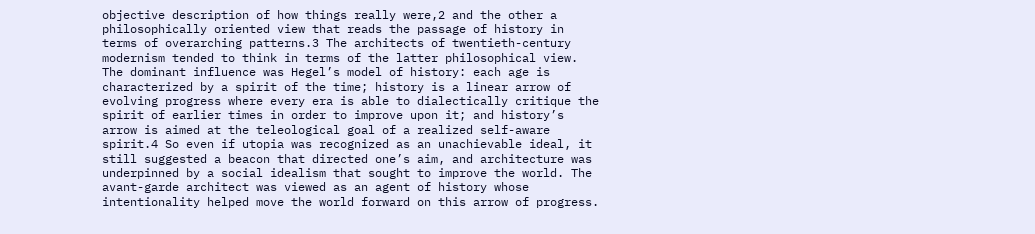objective description of how things really were,2 and the other a philosophically oriented view that reads the passage of history in terms of overarching patterns.3 The architects of twentieth-century modernism tended to think in terms of the latter philosophical view. The dominant influence was Hegel’s model of history: each age is characterized by a spirit of the time; history is a linear arrow of evolving progress where every era is able to dialectically critique the spirit of earlier times in order to improve upon it; and history’s arrow is aimed at the teleological goal of a realized self-aware spirit.4 So even if utopia was recognized as an unachievable ideal, it still suggested a beacon that directed one’s aim, and architecture was underpinned by a social idealism that sought to improve the world. The avant-garde architect was viewed as an agent of history whose intentionality helped move the world forward on this arrow of progress.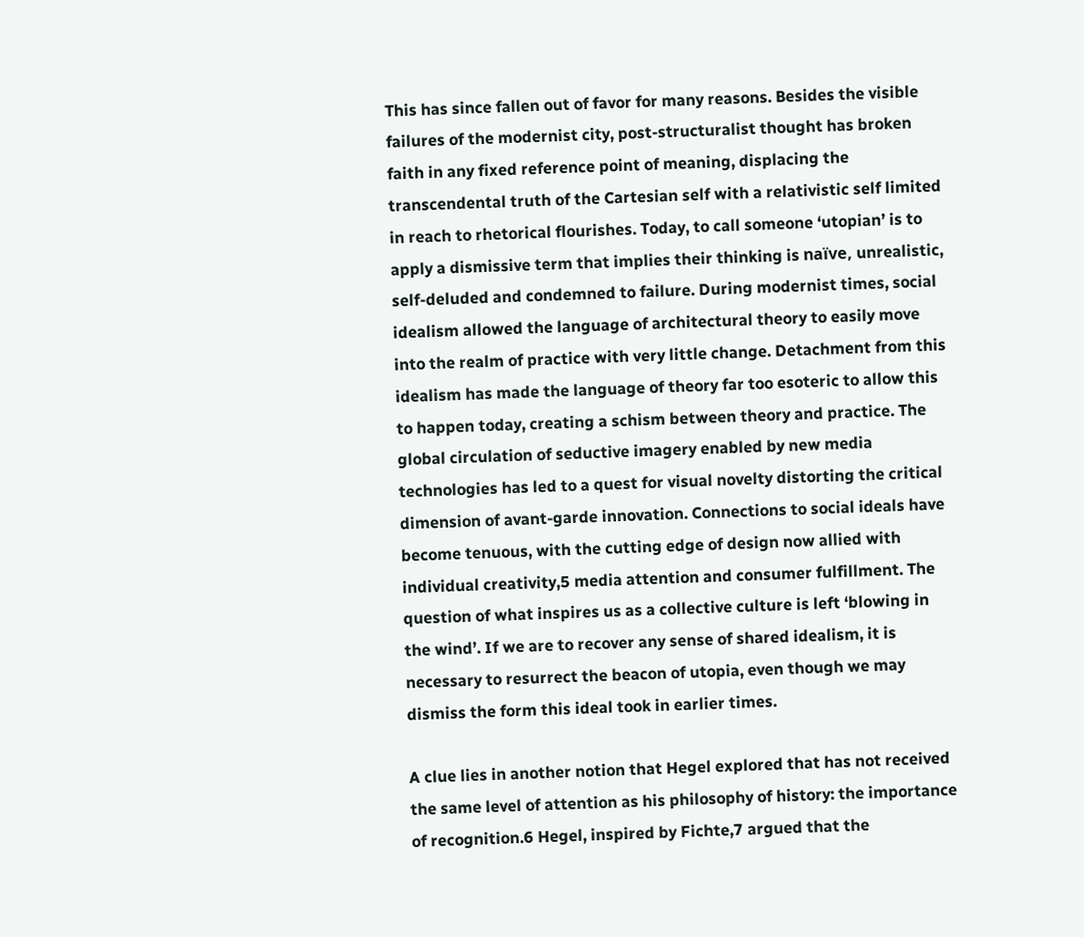This has since fallen out of favor for many reasons. Besides the visible failures of the modernist city, post-structuralist thought has broken faith in any fixed reference point of meaning, displacing the transcendental truth of the Cartesian self with a relativistic self limited in reach to rhetorical flourishes. Today, to call someone ‘utopian’ is to apply a dismissive term that implies their thinking is naïve, unrealistic, self-deluded and condemned to failure. During modernist times, social idealism allowed the language of architectural theory to easily move into the realm of practice with very little change. Detachment from this idealism has made the language of theory far too esoteric to allow this to happen today, creating a schism between theory and practice. The global circulation of seductive imagery enabled by new media technologies has led to a quest for visual novelty distorting the critical dimension of avant-garde innovation. Connections to social ideals have become tenuous, with the cutting edge of design now allied with individual creativity,5 media attention and consumer fulfillment. The question of what inspires us as a collective culture is left ‘blowing in the wind’. If we are to recover any sense of shared idealism, it is necessary to resurrect the beacon of utopia, even though we may dismiss the form this ideal took in earlier times.

A clue lies in another notion that Hegel explored that has not received the same level of attention as his philosophy of history: the importance of recognition.6 Hegel, inspired by Fichte,7 argued that the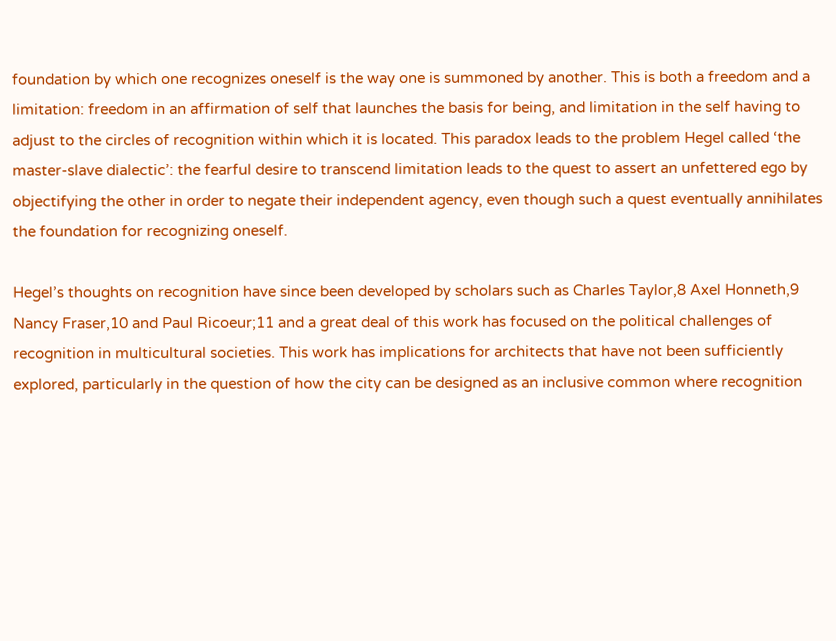foundation by which one recognizes oneself is the way one is summoned by another. This is both a freedom and a limitation: freedom in an affirmation of self that launches the basis for being, and limitation in the self having to adjust to the circles of recognition within which it is located. This paradox leads to the problem Hegel called ‘the master-slave dialectic’: the fearful desire to transcend limitation leads to the quest to assert an unfettered ego by objectifying the other in order to negate their independent agency, even though such a quest eventually annihilates the foundation for recognizing oneself.

Hegel’s thoughts on recognition have since been developed by scholars such as Charles Taylor,8 Axel Honneth,9 Nancy Fraser,10 and Paul Ricoeur;11 and a great deal of this work has focused on the political challenges of recognition in multicultural societies. This work has implications for architects that have not been sufficiently explored, particularly in the question of how the city can be designed as an inclusive common where recognition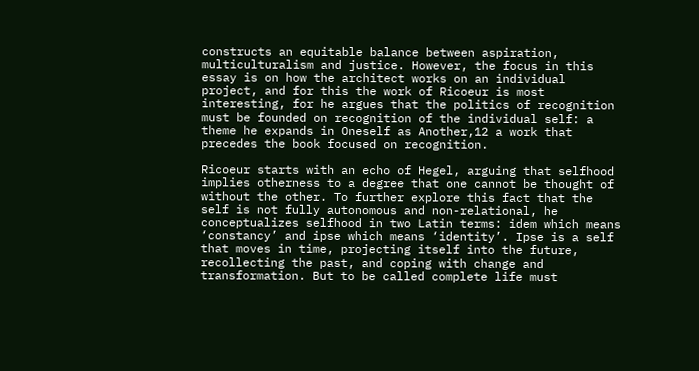constructs an equitable balance between aspiration, multiculturalism and justice. However, the focus in this essay is on how the architect works on an individual project, and for this the work of Ricoeur is most interesting, for he argues that the politics of recognition must be founded on recognition of the individual self: a theme he expands in Oneself as Another,12 a work that precedes the book focused on recognition.

Ricoeur starts with an echo of Hegel, arguing that selfhood implies otherness to a degree that one cannot be thought of without the other. To further explore this fact that the self is not fully autonomous and non-relational, he conceptualizes selfhood in two Latin terms: idem which means ‘constancy’ and ipse which means ‘identity’. Ipse is a self that moves in time, projecting itself into the future, recollecting the past, and coping with change and transformation. But to be called complete life must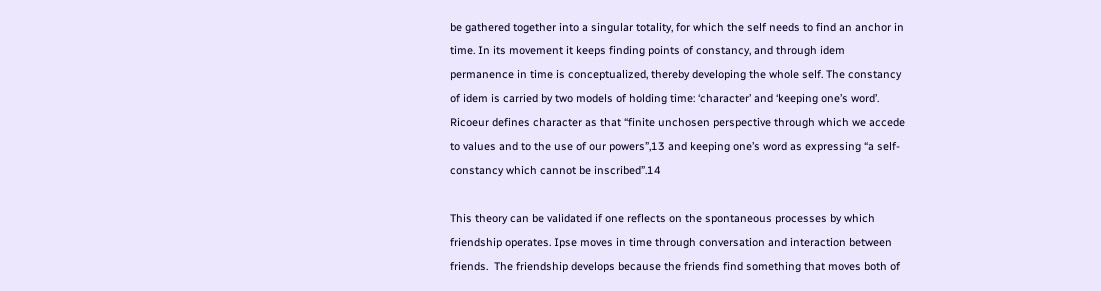be gathered together into a singular totality, for which the self needs to find an anchor in time. In its movement it keeps finding points of constancy, and through idem permanence in time is conceptualized, thereby developing the whole self. The constancy of idem is carried by two models of holding time: ‘character’ and ‘keeping one’s word’. Ricoeur defines character as that “finite unchosen perspective through which we accede to values and to the use of our powers”,13 and keeping one’s word as expressing “a self-constancy which cannot be inscribed”.14

This theory can be validated if one reflects on the spontaneous processes by which friendship operates. Ipse moves in time through conversation and interaction between friends.  The friendship develops because the friends find something that moves both of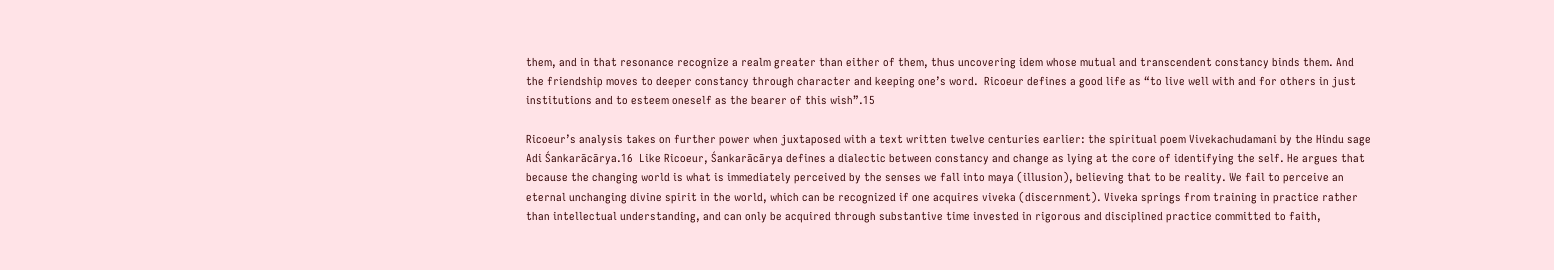them, and in that resonance recognize a realm greater than either of them, thus uncovering idem whose mutual and transcendent constancy binds them. And the friendship moves to deeper constancy through character and keeping one’s word.  Ricoeur defines a good life as “to live well with and for others in just institutions and to esteem oneself as the bearer of this wish”.15

Ricoeur’s analysis takes on further power when juxtaposed with a text written twelve centuries earlier: the spiritual poem Vivekachudamani by the Hindu sage Adi Śankarācārya.16  Like Ricoeur, Śankarācārya defines a dialectic between constancy and change as lying at the core of identifying the self. He argues that because the changing world is what is immediately perceived by the senses we fall into maya (illusion), believing that to be reality. We fail to perceive an eternal unchanging divine spirit in the world, which can be recognized if one acquires viveka (discernment). Viveka springs from training in practice rather than intellectual understanding, and can only be acquired through substantive time invested in rigorous and disciplined practice committed to faith,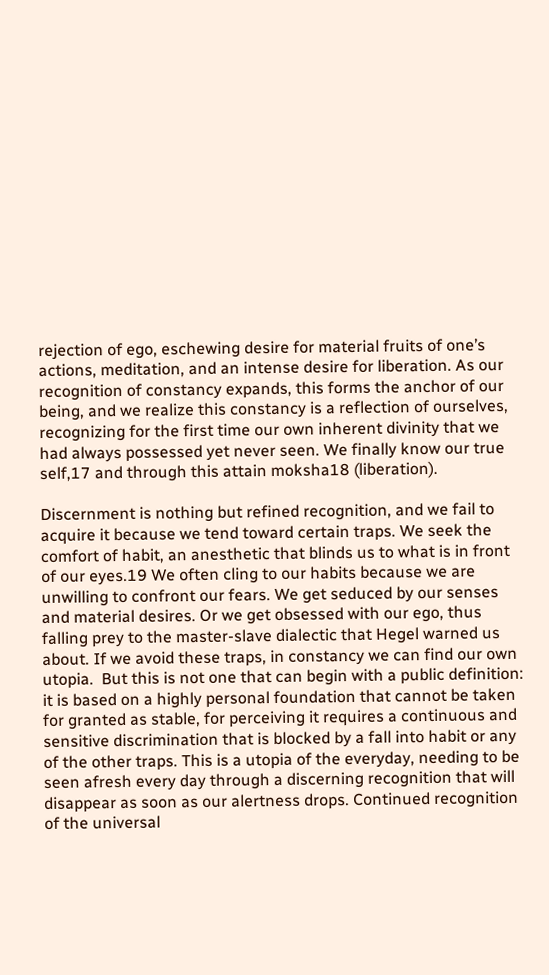rejection of ego, eschewing desire for material fruits of one’s actions, meditation, and an intense desire for liberation. As our recognition of constancy expands, this forms the anchor of our being, and we realize this constancy is a reflection of ourselves, recognizing for the first time our own inherent divinity that we had always possessed yet never seen. We finally know our true self,17 and through this attain moksha18 (liberation).

Discernment is nothing but refined recognition, and we fail to acquire it because we tend toward certain traps. We seek the comfort of habit, an anesthetic that blinds us to what is in front of our eyes.19 We often cling to our habits because we are unwilling to confront our fears. We get seduced by our senses and material desires. Or we get obsessed with our ego, thus falling prey to the master-slave dialectic that Hegel warned us about. If we avoid these traps, in constancy we can find our own utopia.  But this is not one that can begin with a public definition: it is based on a highly personal foundation that cannot be taken for granted as stable, for perceiving it requires a continuous and sensitive discrimination that is blocked by a fall into habit or any of the other traps. This is a utopia of the everyday, needing to be seen afresh every day through a discerning recognition that will disappear as soon as our alertness drops. Continued recognition of the universal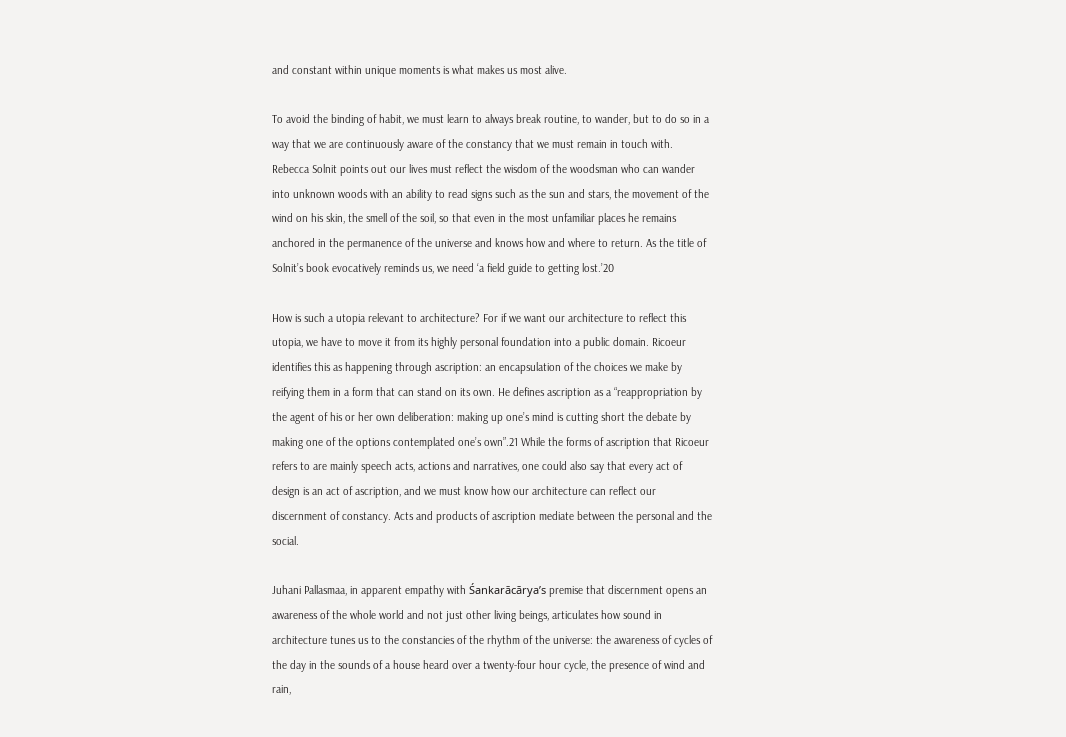and constant within unique moments is what makes us most alive.

To avoid the binding of habit, we must learn to always break routine, to wander, but to do so in a way that we are continuously aware of the constancy that we must remain in touch with. Rebecca Solnit points out our lives must reflect the wisdom of the woodsman who can wander into unknown woods with an ability to read signs such as the sun and stars, the movement of the wind on his skin, the smell of the soil, so that even in the most unfamiliar places he remains anchored in the permanence of the universe and knows how and where to return. As the title of Solnit’s book evocatively reminds us, we need ‘a field guide to getting lost.’20

How is such a utopia relevant to architecture? For if we want our architecture to reflect this utopia, we have to move it from its highly personal foundation into a public domain. Ricoeur identifies this as happening through ascription: an encapsulation of the choices we make by reifying them in a form that can stand on its own. He defines ascription as a “reappropriation by the agent of his or her own deliberation: making up one’s mind is cutting short the debate by making one of the options contemplated one’s own”.21 While the forms of ascription that Ricoeur refers to are mainly speech acts, actions and narratives, one could also say that every act of design is an act of ascription, and we must know how our architecture can reflect our discernment of constancy. Acts and products of ascription mediate between the personal and the social.

Juhani Pallasmaa, in apparent empathy with Śankarācārya’s premise that discernment opens an awareness of the whole world and not just other living beings, articulates how sound in architecture tunes us to the constancies of the rhythm of the universe: the awareness of cycles of the day in the sounds of a house heard over a twenty-four hour cycle, the presence of wind and rain,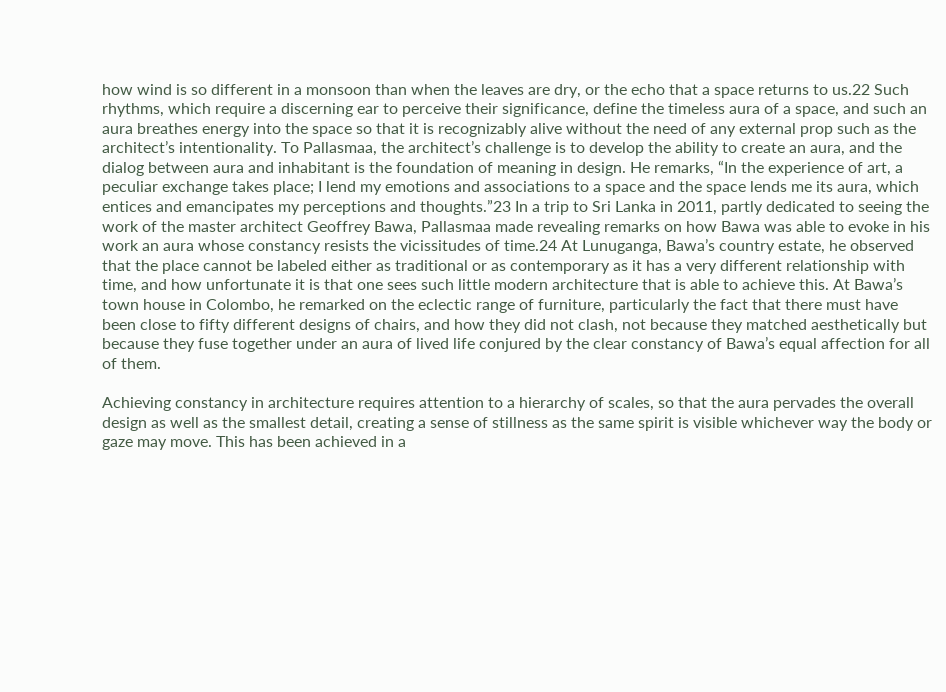how wind is so different in a monsoon than when the leaves are dry, or the echo that a space returns to us.22 Such rhythms, which require a discerning ear to perceive their significance, define the timeless aura of a space, and such an aura breathes energy into the space so that it is recognizably alive without the need of any external prop such as the architect’s intentionality. To Pallasmaa, the architect’s challenge is to develop the ability to create an aura, and the dialog between aura and inhabitant is the foundation of meaning in design. He remarks, “In the experience of art, a peculiar exchange takes place; I lend my emotions and associations to a space and the space lends me its aura, which entices and emancipates my perceptions and thoughts.”23 In a trip to Sri Lanka in 2011, partly dedicated to seeing the work of the master architect Geoffrey Bawa, Pallasmaa made revealing remarks on how Bawa was able to evoke in his work an aura whose constancy resists the vicissitudes of time.24 At Lunuganga, Bawa’s country estate, he observed that the place cannot be labeled either as traditional or as contemporary as it has a very different relationship with time, and how unfortunate it is that one sees such little modern architecture that is able to achieve this. At Bawa’s town house in Colombo, he remarked on the eclectic range of furniture, particularly the fact that there must have been close to fifty different designs of chairs, and how they did not clash, not because they matched aesthetically but because they fuse together under an aura of lived life conjured by the clear constancy of Bawa’s equal affection for all of them.

Achieving constancy in architecture requires attention to a hierarchy of scales, so that the aura pervades the overall design as well as the smallest detail, creating a sense of stillness as the same spirit is visible whichever way the body or gaze may move. This has been achieved in a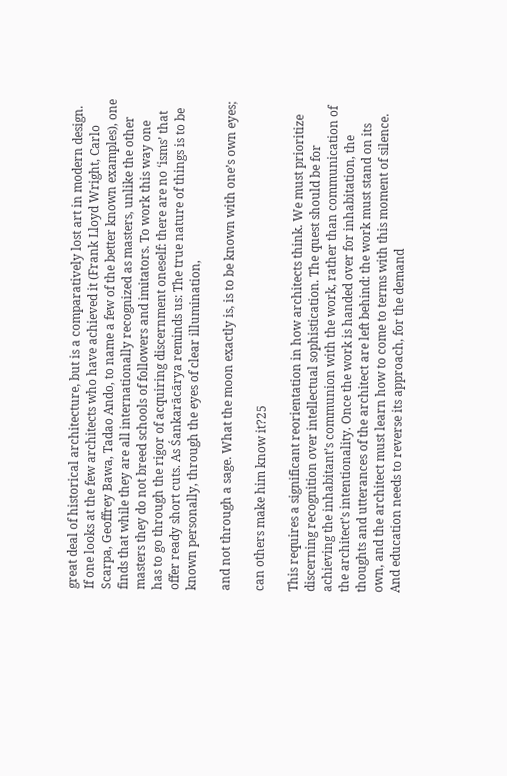great deal of historical architecture, but is a comparatively lost art in modern design. If one looks at the few architects who have achieved it (Frank Lloyd Wright, Carlo Scarpa, Geoffrey Bawa, Tadao Ando, to name a few of the better known examples), one finds that while they are all internationally recognized as masters, unlike the other masters they do not breed schools of followers and imitators. To work this way one has to go through the rigor of acquiring discernment oneself: there are no ‘isms’ that offer ready short cuts. As Śankarācārya reminds us: The true nature of things is to be known personally, through the eyes of clear illumination,

and not through a sage. What the moon exactly is, is to be known with one’s own eyes;

can others make him know it?25

This requires a significant reorientation in how architects think. We must prioritize discerning recognition over intellectual sophistication. The quest should be for achieving the inhabitant’s communion with the work, rather than communication of the architect’s intentionality. Once the work is handed over for inhabitation, the thoughts and utterances of the architect are left behind: the work must stand on its own, and the architect must learn how to come to terms with this moment of silence. And education needs to reverse its approach, for the demand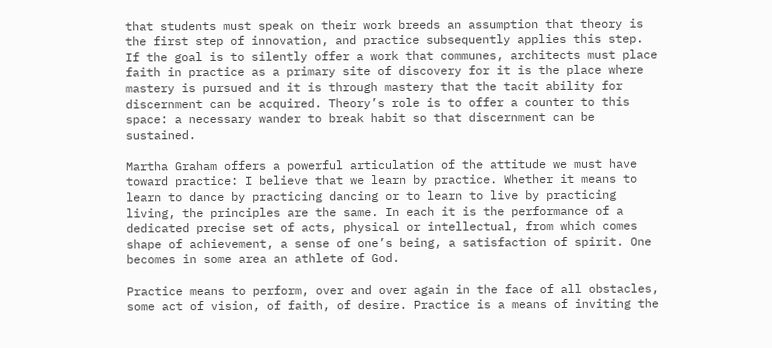that students must speak on their work breeds an assumption that theory is the first step of innovation, and practice subsequently applies this step. If the goal is to silently offer a work that communes, architects must place faith in practice as a primary site of discovery for it is the place where mastery is pursued and it is through mastery that the tacit ability for discernment can be acquired. Theory’s role is to offer a counter to this space: a necessary wander to break habit so that discernment can be sustained.

Martha Graham offers a powerful articulation of the attitude we must have toward practice: I believe that we learn by practice. Whether it means to learn to dance by practicing dancing or to learn to live by practicing living, the principles are the same. In each it is the performance of a dedicated precise set of acts, physical or intellectual, from which comes shape of achievement, a sense of one’s being, a satisfaction of spirit. One becomes in some area an athlete of God.

Practice means to perform, over and over again in the face of all obstacles, some act of vision, of faith, of desire. Practice is a means of inviting the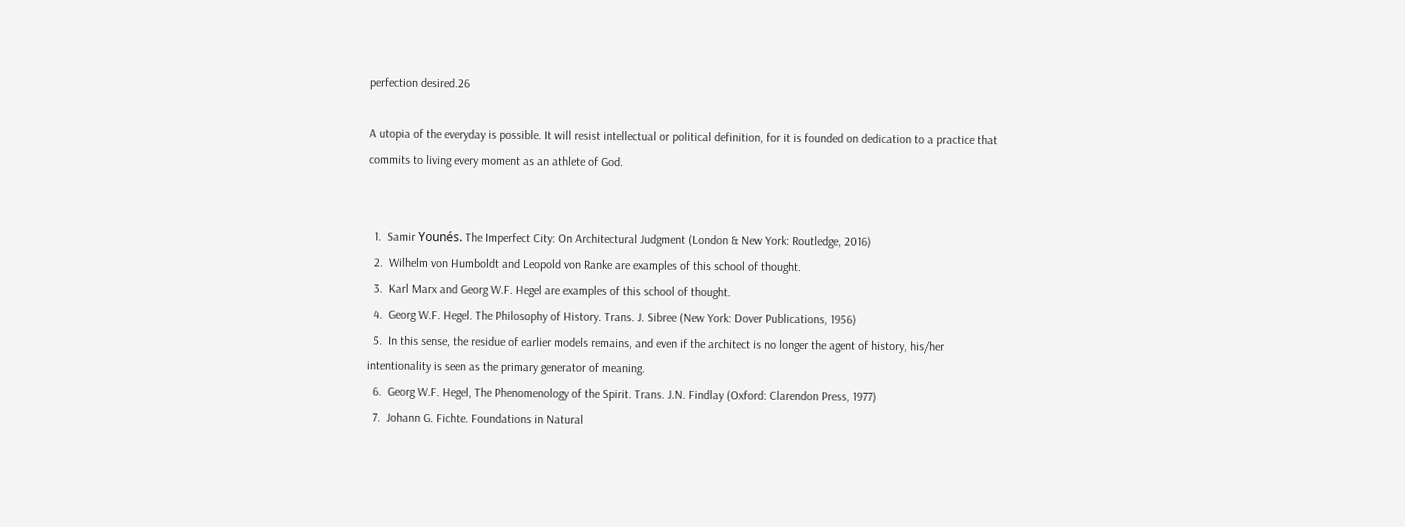perfection desired.26

A utopia of the everyday is possible. It will resist intellectual or political definition, for it is founded on dedication to a practice that commits to living every moment as an athlete of God.


  1.  Samir Younés. The Imperfect City: On Architectural Judgment (London & New York: Routledge, 2016)
  2.  Wilhelm von Humboldt and Leopold von Ranke are examples of this school of thought.
  3.  Karl Marx and Georg W.F. Hegel are examples of this school of thought.
  4.  Georg W.F. Hegel. The Philosophy of History. Trans. J. Sibree (New York: Dover Publications, 1956)
  5.  In this sense, the residue of earlier models remains, and even if the architect is no longer the agent of history, his/her intentionality is seen as the primary generator of meaning.
  6.  Georg W.F. Hegel, The Phenomenology of the Spirit. Trans. J.N. Findlay (Oxford: Clarendon Press, 1977)
  7.  Johann G. Fichte. Foundations in Natural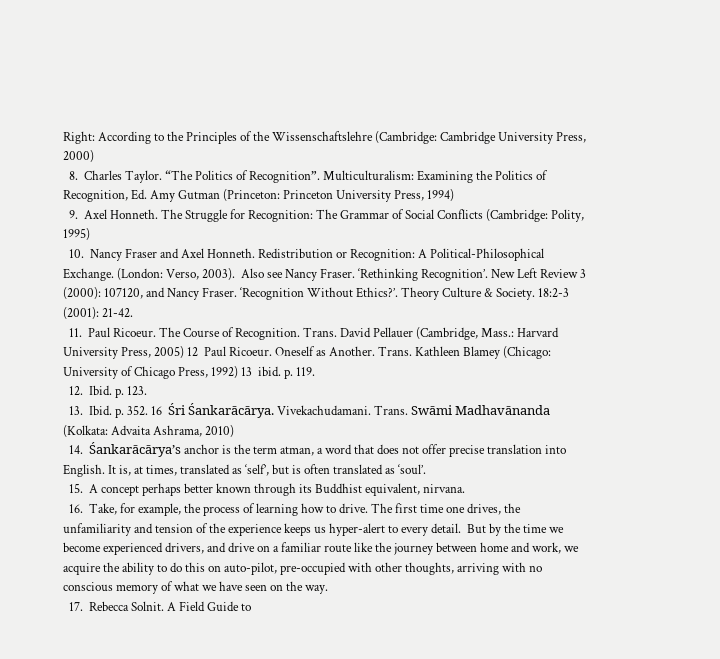Right: According to the Principles of the Wissenschaftslehre (Cambridge: Cambridge University Press, 2000)
  8.  Charles Taylor. “The Politics of Recognition”. Multiculturalism: Examining the Politics of Recognition, Ed. Amy Gutman (Princeton: Princeton University Press, 1994)
  9.  Axel Honneth. The Struggle for Recognition: The Grammar of Social Conflicts (Cambridge: Polity, 1995)
  10.  Nancy Fraser and Axel Honneth. Redistribution or Recognition: A Political-Philosophical Exchange. (London: Verso, 2003).  Also see Nancy Fraser. ‘Rethinking Recognition’. New Left Review 3 (2000): 107120, and Nancy Fraser. ‘Recognition Without Ethics?’. Theory Culture & Society. 18:2-3 (2001): 21-42.
  11.  Paul Ricoeur. The Course of Recognition. Trans. David Pellauer (Cambridge, Mass.: Harvard University Press, 2005) 12  Paul Ricoeur. Oneself as Another. Trans. Kathleen Blamey (Chicago: University of Chicago Press, 1992) 13  ibid. p. 119.
  12.  Ibid. p. 123.
  13.  Ibid. p. 352. 16  Śri Śankarācārya. Vivekachudamani. Trans. Swāmi Madhavānanda (Kolkata: Advaita Ashrama, 2010)
  14.  Śankarācārya’s anchor is the term atman, a word that does not offer precise translation into English. It is, at times, translated as ‘self’, but is often translated as ‘soul’.
  15.  A concept perhaps better known through its Buddhist equivalent, nirvana.
  16.  Take, for example, the process of learning how to drive. The first time one drives, the unfamiliarity and tension of the experience keeps us hyper-alert to every detail.  But by the time we become experienced drivers, and drive on a familiar route like the journey between home and work, we acquire the ability to do this on auto-pilot, pre-occupied with other thoughts, arriving with no conscious memory of what we have seen on the way.
  17.  Rebecca Solnit. A Field Guide to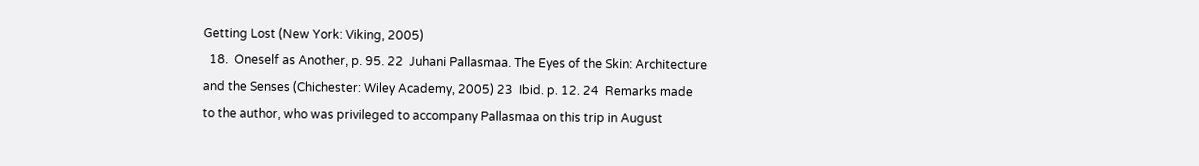Getting Lost (New York: Viking, 2005)
  18.  Oneself as Another, p. 95. 22  Juhani Pallasmaa. The Eyes of the Skin: Architecture and the Senses (Chichester: Wiley Academy, 2005) 23  Ibid. p. 12. 24  Remarks made to the author, who was privileged to accompany Pallasmaa on this trip in August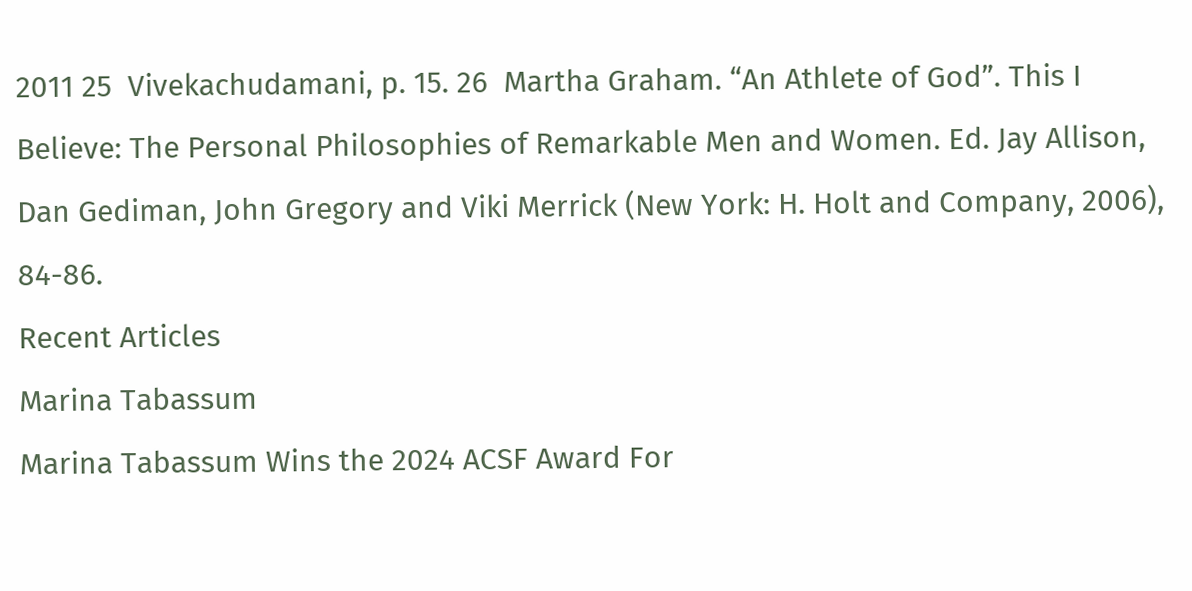2011 25  Vivekachudamani, p. 15. 26  Martha Graham. “An Athlete of God”. This I Believe: The Personal Philosophies of Remarkable Men and Women. Ed. Jay Allison, Dan Gediman, John Gregory and Viki Merrick (New York: H. Holt and Company, 2006), 84-86.
Recent Articles
Marina Tabassum
Marina Tabassum Wins the 2024 ACSF Award For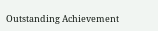Outstanding Achievement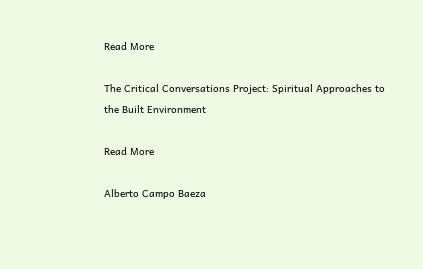Read More

The Critical Conversations Project: Spiritual Approaches to the Built Environment

Read More

Alberto Campo Baeza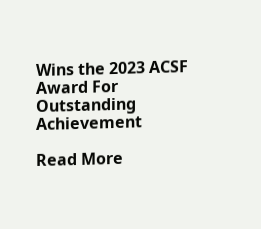Wins the 2023 ACSF Award For Outstanding Achievement

Read More